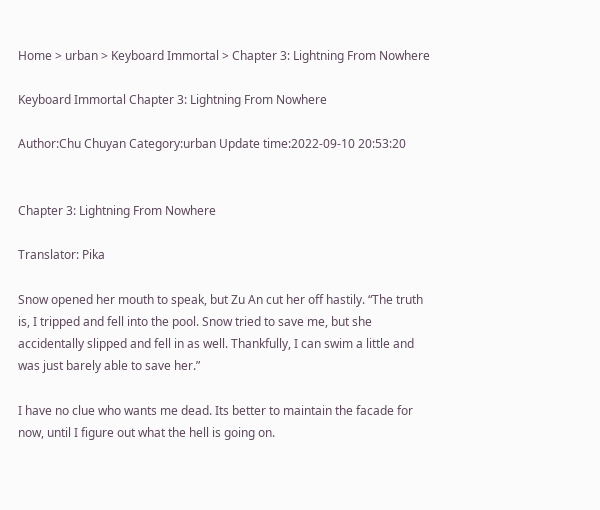Home > urban > Keyboard Immortal > Chapter 3: Lightning From Nowhere

Keyboard Immortal Chapter 3: Lightning From Nowhere

Author:Chu Chuyan Category:urban Update time:2022-09-10 20:53:20


Chapter 3: Lightning From Nowhere

Translator: Pika

Snow opened her mouth to speak, but Zu An cut her off hastily. “The truth is, I tripped and fell into the pool. Snow tried to save me, but she accidentally slipped and fell in as well. Thankfully, I can swim a little and was just barely able to save her.”

I have no clue who wants me dead. Its better to maintain the facade for now, until I figure out what the hell is going on.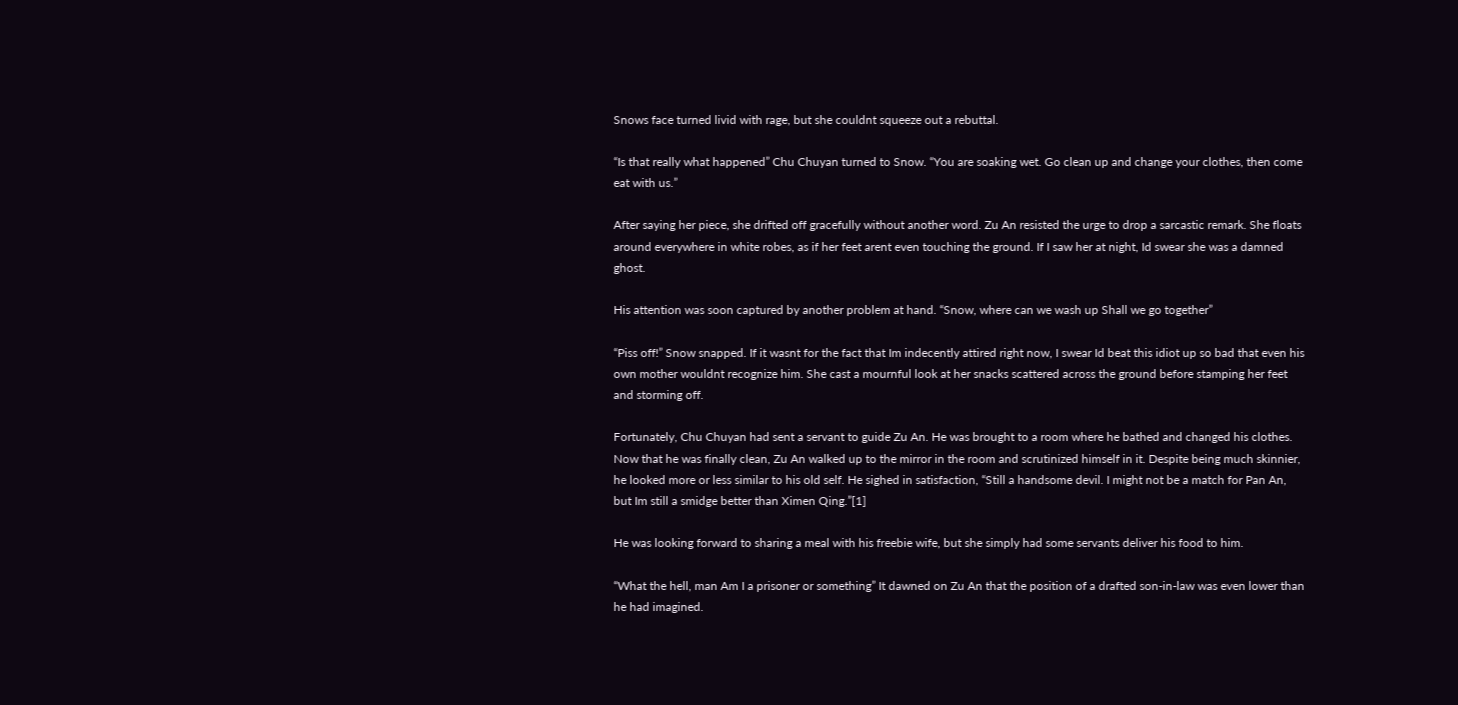Snows face turned livid with rage, but she couldnt squeeze out a rebuttal.

“Is that really what happened” Chu Chuyan turned to Snow. “You are soaking wet. Go clean up and change your clothes, then come eat with us.”

After saying her piece, she drifted off gracefully without another word. Zu An resisted the urge to drop a sarcastic remark. She floats around everywhere in white robes, as if her feet arent even touching the ground. If I saw her at night, Id swear she was a damned ghost.

His attention was soon captured by another problem at hand. “Snow, where can we wash up Shall we go together”

“Piss off!” Snow snapped. If it wasnt for the fact that Im indecently attired right now, I swear Id beat this idiot up so bad that even his own mother wouldnt recognize him. She cast a mournful look at her snacks scattered across the ground before stamping her feet and storming off.

Fortunately, Chu Chuyan had sent a servant to guide Zu An. He was brought to a room where he bathed and changed his clothes. Now that he was finally clean, Zu An walked up to the mirror in the room and scrutinized himself in it. Despite being much skinnier, he looked more or less similar to his old self. He sighed in satisfaction, “Still a handsome devil. I might not be a match for Pan An, but Im still a smidge better than Ximen Qing.”[1]

He was looking forward to sharing a meal with his freebie wife, but she simply had some servants deliver his food to him.

“What the hell, man Am I a prisoner or something” It dawned on Zu An that the position of a drafted son-in-law was even lower than he had imagined.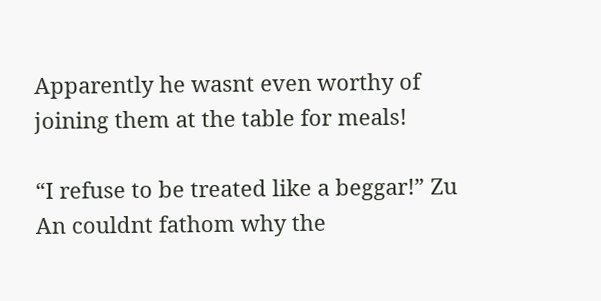Apparently he wasnt even worthy of joining them at the table for meals!

“I refuse to be treated like a beggar!” Zu An couldnt fathom why the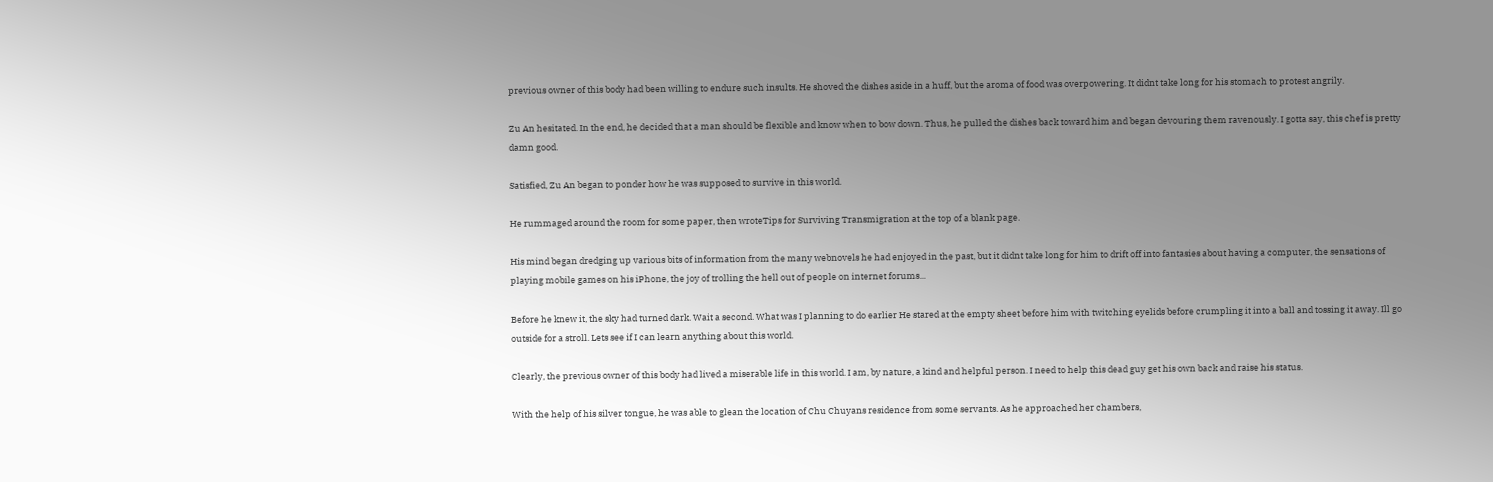previous owner of this body had been willing to endure such insults. He shoved the dishes aside in a huff, but the aroma of food was overpowering. It didnt take long for his stomach to protest angrily.

Zu An hesitated. In the end, he decided that a man should be flexible and know when to bow down. Thus, he pulled the dishes back toward him and began devouring them ravenously. I gotta say, this chef is pretty damn good.

Satisfied, Zu An began to ponder how he was supposed to survive in this world.

He rummaged around the room for some paper, then wroteTips for Surviving Transmigration at the top of a blank page.

His mind began dredging up various bits of information from the many webnovels he had enjoyed in the past, but it didnt take long for him to drift off into fantasies about having a computer, the sensations of playing mobile games on his iPhone, the joy of trolling the hell out of people on internet forums...

Before he knew it, the sky had turned dark. Wait a second. What was I planning to do earlier He stared at the empty sheet before him with twitching eyelids before crumpling it into a ball and tossing it away. Ill go outside for a stroll. Lets see if I can learn anything about this world.

Clearly, the previous owner of this body had lived a miserable life in this world. I am, by nature, a kind and helpful person. I need to help this dead guy get his own back and raise his status.

With the help of his silver tongue, he was able to glean the location of Chu Chuyans residence from some servants. As he approached her chambers,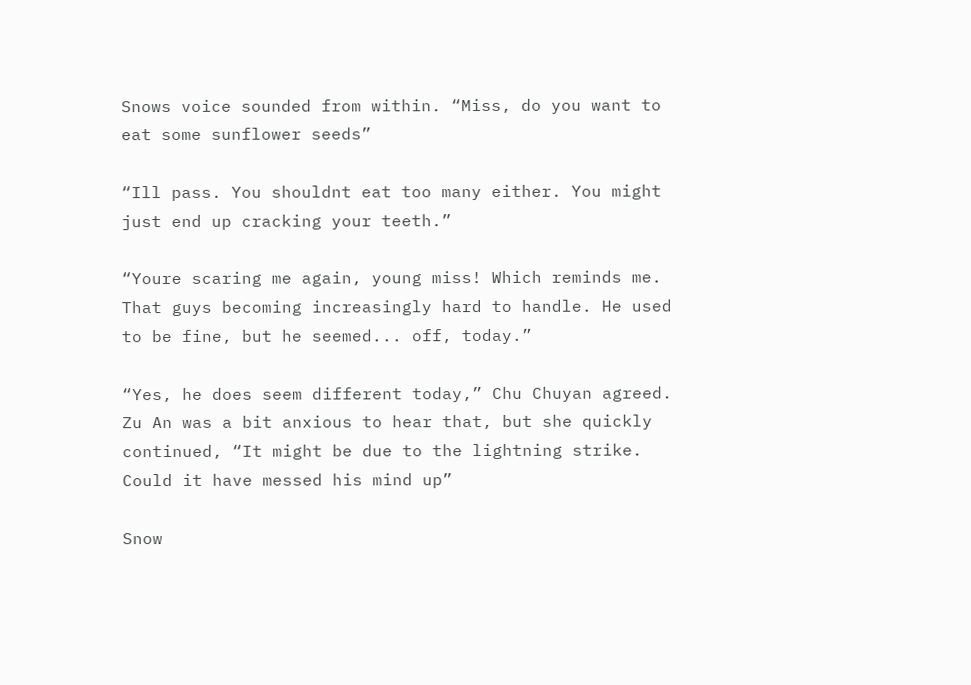Snows voice sounded from within. “Miss, do you want to eat some sunflower seeds”

“Ill pass. You shouldnt eat too many either. You might just end up cracking your teeth.”

“Youre scaring me again, young miss! Which reminds me. That guys becoming increasingly hard to handle. He used to be fine, but he seemed... off, today.”

“Yes, he does seem different today,” Chu Chuyan agreed. Zu An was a bit anxious to hear that, but she quickly continued, “It might be due to the lightning strike. Could it have messed his mind up”

Snow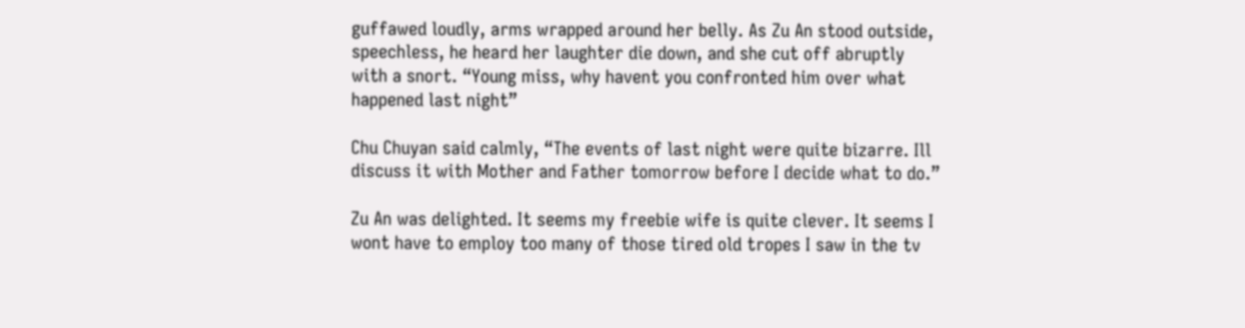guffawed loudly, arms wrapped around her belly. As Zu An stood outside, speechless, he heard her laughter die down, and she cut off abruptly with a snort. “Young miss, why havent you confronted him over what happened last night”

Chu Chuyan said calmly, “The events of last night were quite bizarre. Ill discuss it with Mother and Father tomorrow before I decide what to do.”

Zu An was delighted. It seems my freebie wife is quite clever. It seems I wont have to employ too many of those tired old tropes I saw in the tv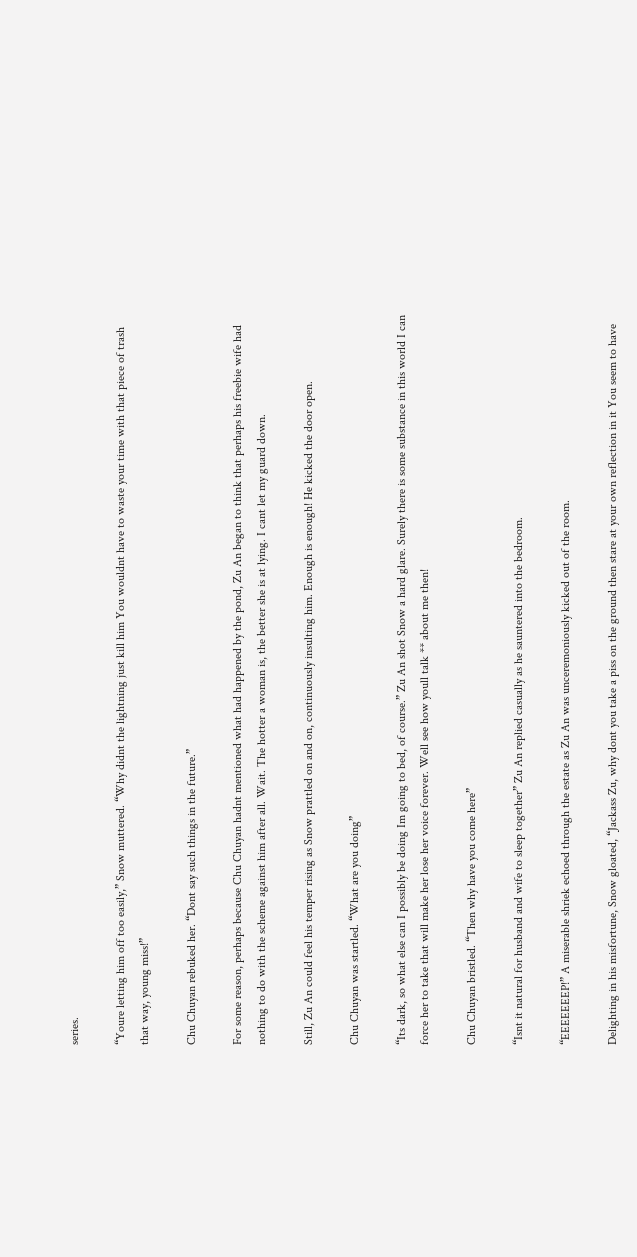series.

“Youre letting him off too easily,” Snow muttered. “Why didnt the lightning just kill him You wouldnt have to waste your time with that piece of trash that way, young miss!”

Chu Chuyan rebuked her. “Dont say such things in the future.”

For some reason, perhaps because Chu Chuyan hadnt mentioned what had happened by the pond, Zu An began to think that perhaps his freebie wife had nothing to do with the scheme against him after all. Wait. The hotter a woman is, the better she is at lying. I cant let my guard down.

Still, Zu An could feel his temper rising as Snow prattled on and on, continuously insulting him. Enough is enough! He kicked the door open.

Chu Chuyan was startled. “What are you doing”

“Its dark, so what else can I possibly be doing Im going to bed, of course.” Zu An shot Snow a hard glare. Surely there is some substance in this world I can force her to take that will make her lose her voice forever. Well see how youll talk ** about me then!

Chu Chuyan bristled. “Then why have you come here”

“Isnt it natural for husband and wife to sleep together” Zu An replied casually as he sauntered into the bedroom.

“EEEEEEEP!” A miserable shriek echoed through the estate as Zu An was unceremoniously kicked out of the room.

Delighting in his misfortune, Snow gloated, “Jackass Zu, why dont you take a piss on the ground then stare at your own reflection in it You seem to have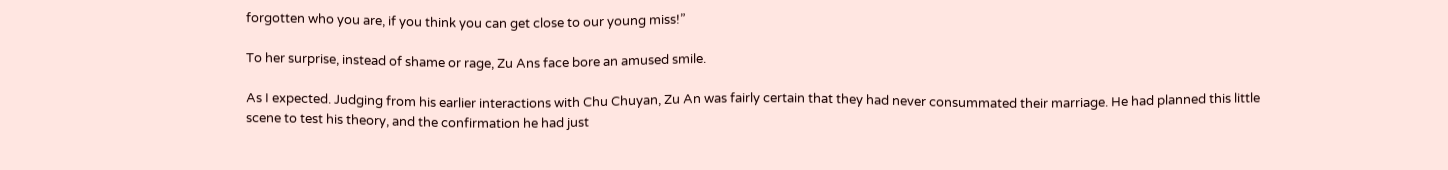forgotten who you are, if you think you can get close to our young miss!”

To her surprise, instead of shame or rage, Zu Ans face bore an amused smile.

As I expected. Judging from his earlier interactions with Chu Chuyan, Zu An was fairly certain that they had never consummated their marriage. He had planned this little scene to test his theory, and the confirmation he had just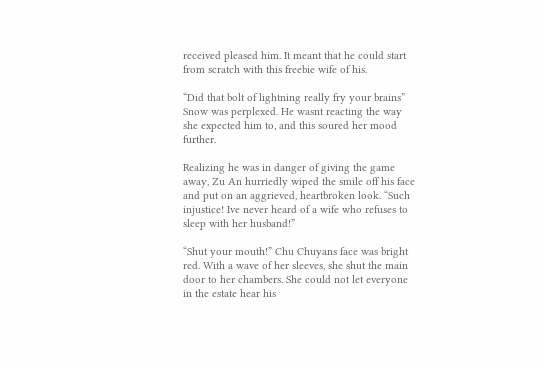received pleased him. It meant that he could start from scratch with this freebie wife of his.

“Did that bolt of lightning really fry your brains” Snow was perplexed. He wasnt reacting the way she expected him to, and this soured her mood further.

Realizing he was in danger of giving the game away, Zu An hurriedly wiped the smile off his face and put on an aggrieved, heartbroken look. “Such injustice! Ive never heard of a wife who refuses to sleep with her husband!”

“Shut your mouth!” Chu Chuyans face was bright red. With a wave of her sleeves, she shut the main door to her chambers. She could not let everyone in the estate hear his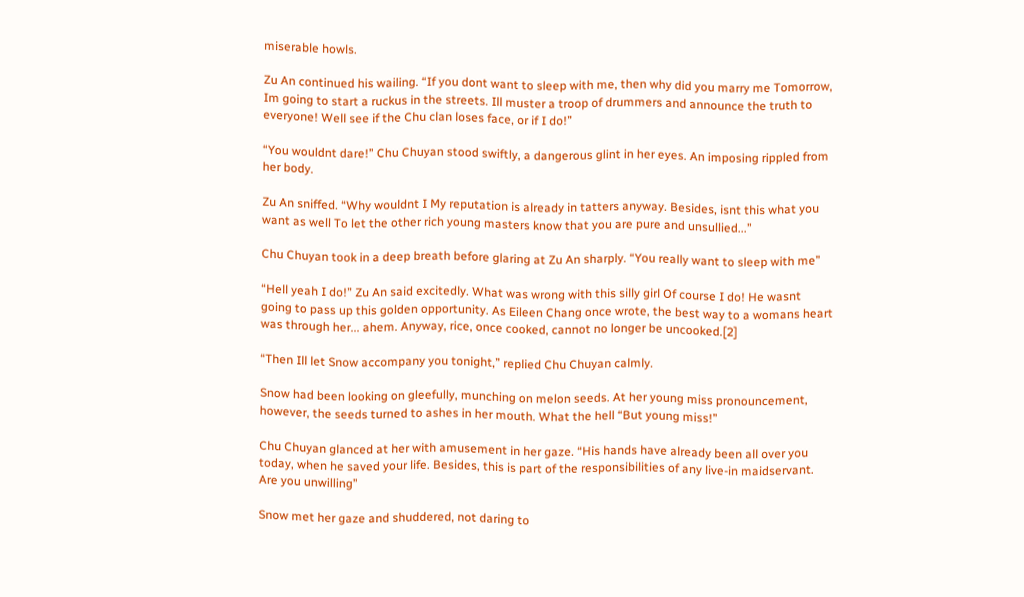miserable howls.

Zu An continued his wailing. “If you dont want to sleep with me, then why did you marry me Tomorrow, Im going to start a ruckus in the streets. Ill muster a troop of drummers and announce the truth to everyone! Well see if the Chu clan loses face, or if I do!”

“You wouldnt dare!” Chu Chuyan stood swiftly, a dangerous glint in her eyes. An imposing rippled from her body.

Zu An sniffed. “Why wouldnt I My reputation is already in tatters anyway. Besides, isnt this what you want as well To let the other rich young masters know that you are pure and unsullied...”

Chu Chuyan took in a deep breath before glaring at Zu An sharply. “You really want to sleep with me”

“Hell yeah I do!” Zu An said excitedly. What was wrong with this silly girl Of course I do! He wasnt going to pass up this golden opportunity. As Eileen Chang once wrote, the best way to a womans heart was through her... ahem. Anyway, rice, once cooked, cannot no longer be uncooked.[2]

“Then Ill let Snow accompany you tonight,” replied Chu Chuyan calmly.

Snow had been looking on gleefully, munching on melon seeds. At her young miss pronouncement, however, the seeds turned to ashes in her mouth. What the hell “But young miss!”

Chu Chuyan glanced at her with amusement in her gaze. “His hands have already been all over you today, when he saved your life. Besides, this is part of the responsibilities of any live-in maidservant. Are you unwilling”

Snow met her gaze and shuddered, not daring to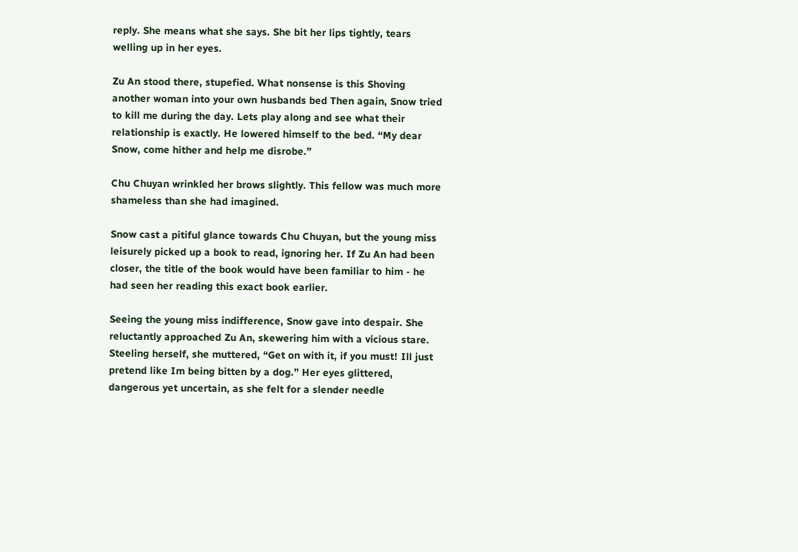reply. She means what she says. She bit her lips tightly, tears welling up in her eyes.

Zu An stood there, stupefied. What nonsense is this Shoving another woman into your own husbands bed Then again, Snow tried to kill me during the day. Lets play along and see what their relationship is exactly. He lowered himself to the bed. “My dear Snow, come hither and help me disrobe.”

Chu Chuyan wrinkled her brows slightly. This fellow was much more shameless than she had imagined.

Snow cast a pitiful glance towards Chu Chuyan, but the young miss leisurely picked up a book to read, ignoring her. If Zu An had been closer, the title of the book would have been familiar to him - he had seen her reading this exact book earlier.

Seeing the young miss indifference, Snow gave into despair. She reluctantly approached Zu An, skewering him with a vicious stare. Steeling herself, she muttered, “Get on with it, if you must! Ill just pretend like Im being bitten by a dog.” Her eyes glittered, dangerous yet uncertain, as she felt for a slender needle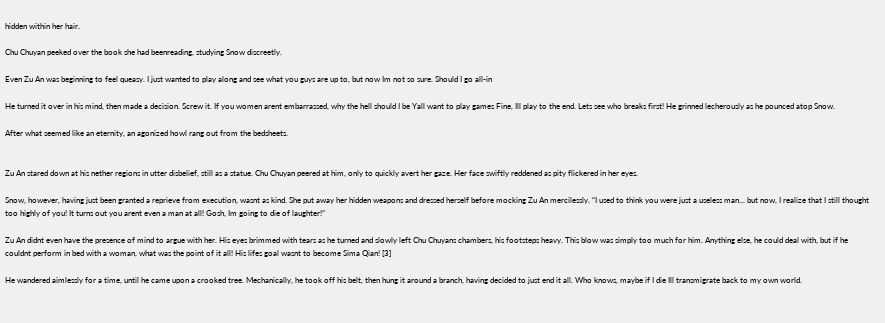hidden within her hair.

Chu Chuyan peeked over the book she had beenreading, studying Snow discreetly.

Even Zu An was beginning to feel queasy. I just wanted to play along and see what you guys are up to, but now Im not so sure. Should I go all-in

He turned it over in his mind, then made a decision. Screw it. If you women arent embarrassed, why the hell should I be Yall want to play games Fine, Ill play to the end. Lets see who breaks first! He grinned lecherously as he pounced atop Snow.

After what seemed like an eternity, an agonized howl rang out from the bedsheets.


Zu An stared down at his nether regions in utter disbelief, still as a statue. Chu Chuyan peered at him, only to quickly avert her gaze. Her face swiftly reddened as pity flickered in her eyes.

Snow, however, having just been granted a reprieve from execution, wasnt as kind. She put away her hidden weapons and dressed herself before mocking Zu An mercilessly. “I used to think you were just a useless man... but now, I realize that I still thought too highly of you! It turns out you arent even a man at all! Gosh, Im going to die of laughter!”

Zu An didnt even have the presence of mind to argue with her. His eyes brimmed with tears as he turned and slowly left Chu Chuyans chambers, his footsteps heavy. This blow was simply too much for him. Anything else, he could deal with, but if he couldnt perform in bed with a woman, what was the point of it all! His lifes goal wasnt to become Sima Qian! [3]

He wandered aimlessly for a time, until he came upon a crooked tree. Mechanically, he took off his belt, then hung it around a branch, having decided to just end it all. Who knows, maybe if I die Ill transmigrate back to my own world.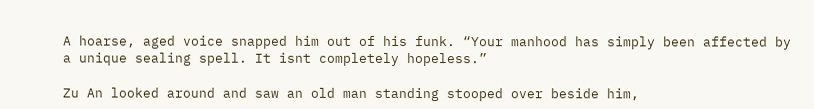A hoarse, aged voice snapped him out of his funk. “Your manhood has simply been affected by a unique sealing spell. It isnt completely hopeless.”

Zu An looked around and saw an old man standing stooped over beside him,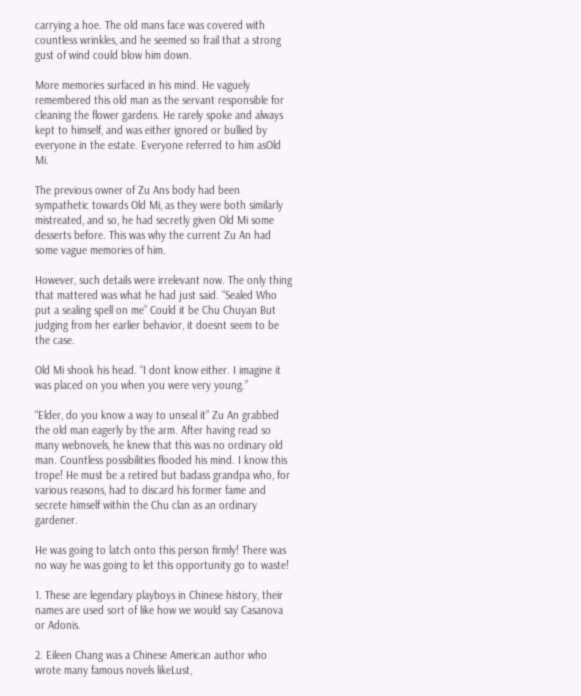carrying a hoe. The old mans face was covered with countless wrinkles, and he seemed so frail that a strong gust of wind could blow him down.

More memories surfaced in his mind. He vaguely remembered this old man as the servant responsible for cleaning the flower gardens. He rarely spoke and always kept to himself, and was either ignored or bullied by everyone in the estate. Everyone referred to him asOld Mi.

The previous owner of Zu Ans body had been sympathetic towards Old Mi, as they were both similarly mistreated, and so, he had secretly given Old Mi some desserts before. This was why the current Zu An had some vague memories of him.

However, such details were irrelevant now. The only thing that mattered was what he had just said. “Sealed Who put a sealing spell on me” Could it be Chu Chuyan But judging from her earlier behavior, it doesnt seem to be the case.

Old Mi shook his head. “I dont know either. I imagine it was placed on you when you were very young.”

“Elder, do you know a way to unseal it” Zu An grabbed the old man eagerly by the arm. After having read so many webnovels, he knew that this was no ordinary old man. Countless possibilities flooded his mind. I know this trope! He must be a retired but badass grandpa who, for various reasons, had to discard his former fame and secrete himself within the Chu clan as an ordinary gardener.

He was going to latch onto this person firmly! There was no way he was going to let this opportunity go to waste!

1. These are legendary playboys in Chinese history, their names are used sort of like how we would say Casanova or Adonis.

2. Eileen Chang was a Chinese American author who wrote many famous novels likeLust,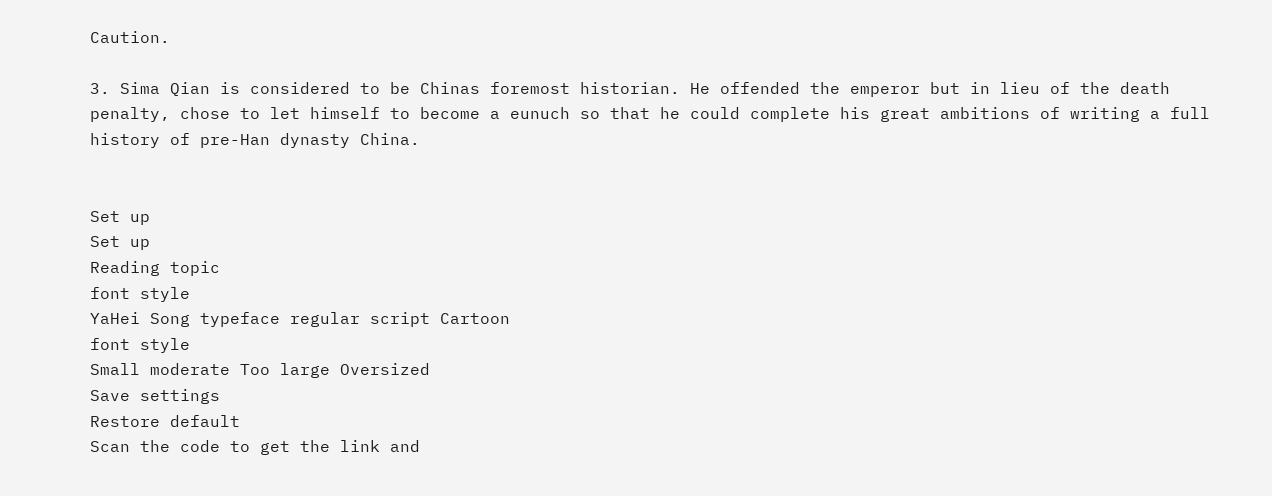Caution.

3. Sima Qian is considered to be Chinas foremost historian. He offended the emperor but in lieu of the death penalty, chose to let himself to become a eunuch so that he could complete his great ambitions of writing a full history of pre-Han dynasty China.


Set up
Set up
Reading topic
font style
YaHei Song typeface regular script Cartoon
font style
Small moderate Too large Oversized
Save settings
Restore default
Scan the code to get the link and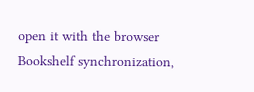open it with the browser
Bookshelf synchronization,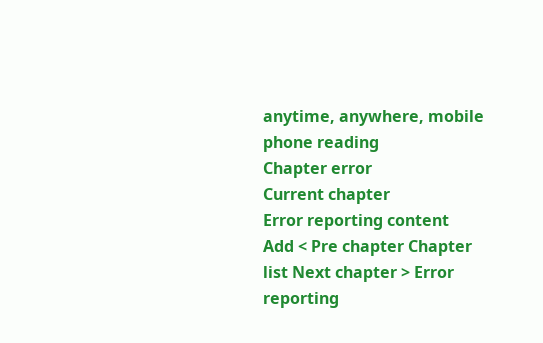anytime, anywhere, mobile phone reading
Chapter error
Current chapter
Error reporting content
Add < Pre chapter Chapter list Next chapter > Error reporting